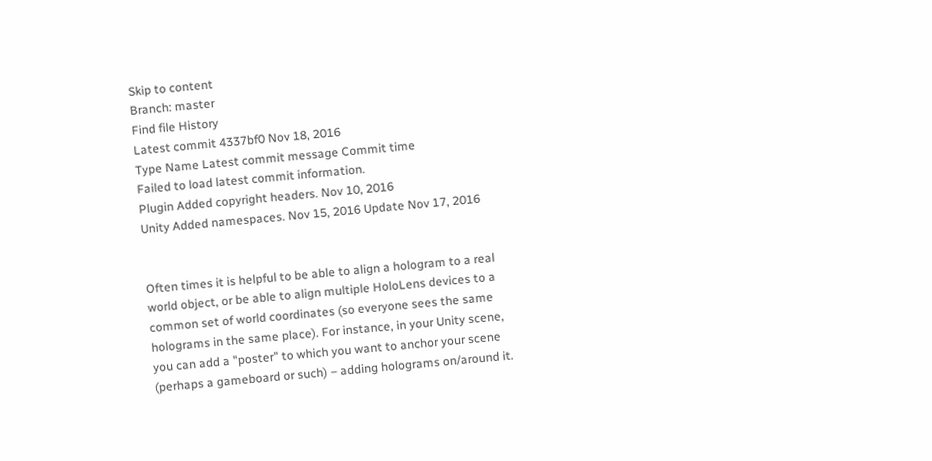Skip to content
Branch: master
Find file History
Latest commit 4337bf0 Nov 18, 2016
Type Name Latest commit message Commit time
Failed to load latest commit information.
Plugin Added copyright headers. Nov 10, 2016
Unity Added namespaces. Nov 15, 2016 Update Nov 17, 2016


Often times it is helpful to be able to align a hologram to a real world object, or be able to align multiple HoloLens devices to a common set of world coordinates (so everyone sees the same holograms in the same place). For instance, in your Unity scene, you can add a "poster" to which you want to anchor your scene (perhaps a gameboard or such) – adding holograms on/around it.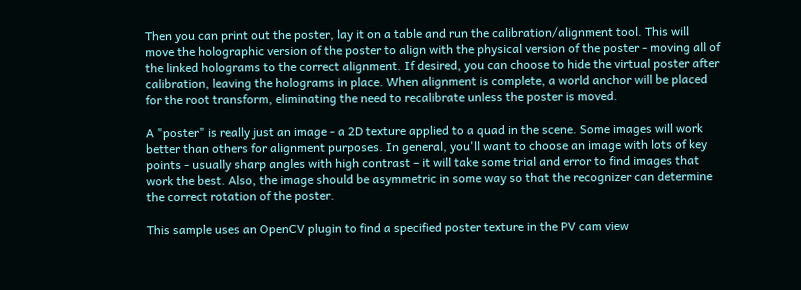Then you can print out the poster, lay it on a table and run the calibration/alignment tool. This will move the holographic version of the poster to align with the physical version of the poster - moving all of the linked holograms to the correct alignment. If desired, you can choose to hide the virtual poster after calibration, leaving the holograms in place. When alignment is complete, a world anchor will be placed for the root transform, eliminating the need to recalibrate unless the poster is moved.

A "poster" is really just an image - a 2D texture applied to a quad in the scene. Some images will work better than others for alignment purposes. In general, you'll want to choose an image with lots of key points - usually sharp angles with high contrast – it will take some trial and error to find images that work the best. Also, the image should be asymmetric in some way so that the recognizer can determine the correct rotation of the poster.

This sample uses an OpenCV plugin to find a specified poster texture in the PV cam view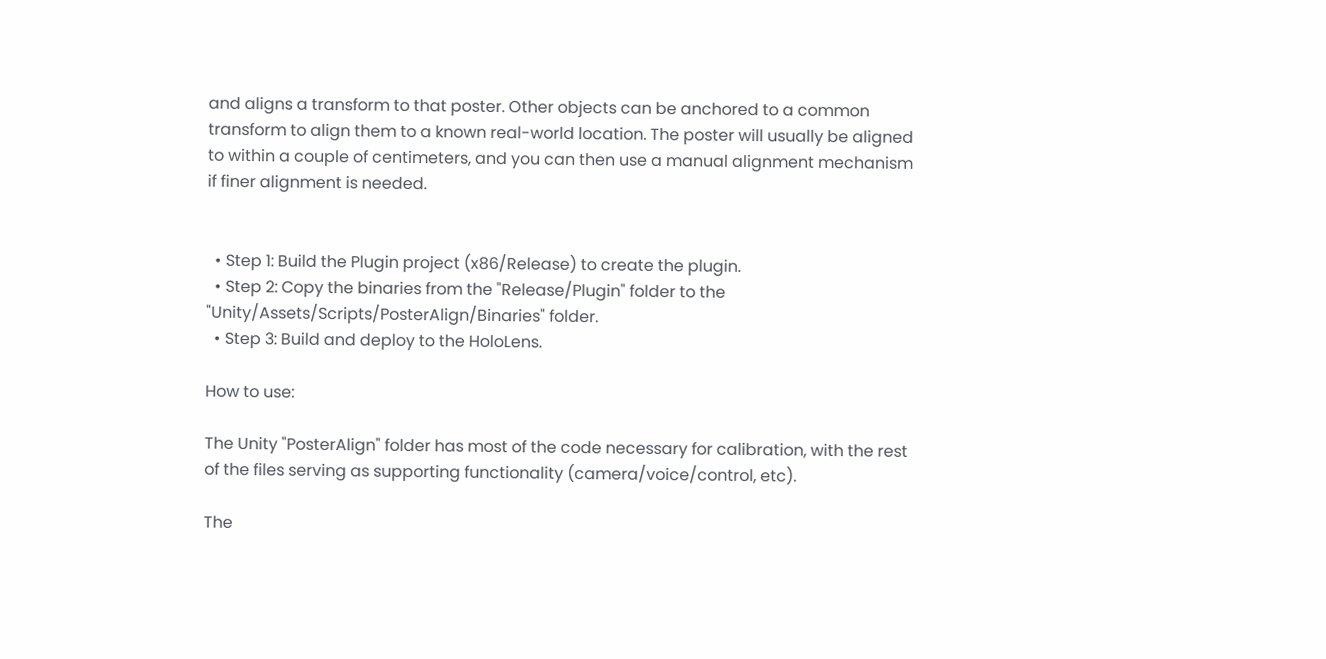and aligns a transform to that poster. Other objects can be anchored to a common transform to align them to a known real-world location. The poster will usually be aligned to within a couple of centimeters, and you can then use a manual alignment mechanism if finer alignment is needed.


  • Step 1: Build the Plugin project (x86/Release) to create the plugin.
  • Step 2: Copy the binaries from the "Release/Plugin" folder to the "Unity/Assets/Scripts/PosterAlign/Binaries" folder.
  • Step 3: Build and deploy to the HoloLens.

How to use:

The Unity "PosterAlign" folder has most of the code necessary for calibration, with the rest of the files serving as supporting functionality (camera/voice/control, etc).

The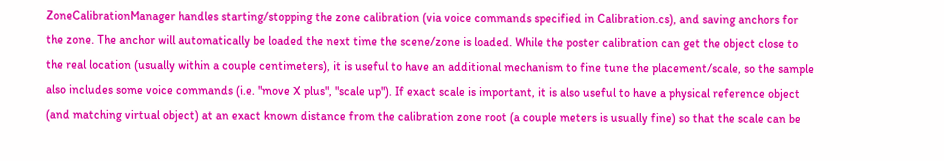ZoneCalibrationManager handles starting/stopping the zone calibration (via voice commands specified in Calibration.cs), and saving anchors for the zone. The anchor will automatically be loaded the next time the scene/zone is loaded. While the poster calibration can get the object close to the real location (usually within a couple centimeters), it is useful to have an additional mechanism to fine tune the placement/scale, so the sample also includes some voice commands (i.e. "move X plus", "scale up"). If exact scale is important, it is also useful to have a physical reference object (and matching virtual object) at an exact known distance from the calibration zone root (a couple meters is usually fine) so that the scale can be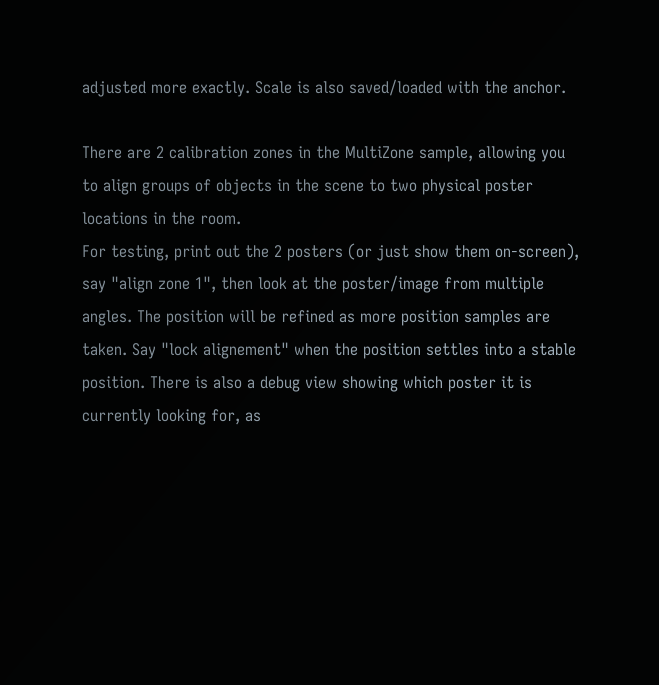adjusted more exactly. Scale is also saved/loaded with the anchor.

There are 2 calibration zones in the MultiZone sample, allowing you to align groups of objects in the scene to two physical poster locations in the room.
For testing, print out the 2 posters (or just show them on-screen), say "align zone 1", then look at the poster/image from multiple angles. The position will be refined as more position samples are taken. Say "lock alignement" when the position settles into a stable position. There is also a debug view showing which poster it is currently looking for, as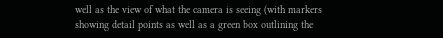well as the view of what the camera is seeing (with markers showing detail points as well as a green box outlining the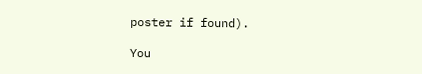poster if found).

You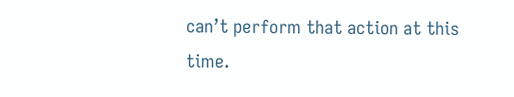can’t perform that action at this time.